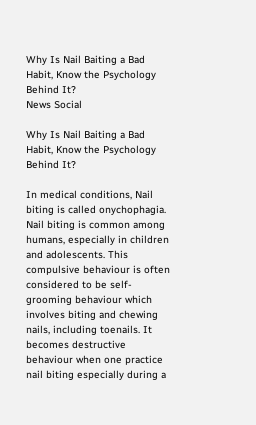Why Is Nail Baiting a Bad Habit, Know the Psychology Behind It?
News Social

Why Is Nail Baiting a Bad Habit, Know the Psychology Behind It?

In medical conditions, Nail biting is called onychophagia. Nail biting is common among humans, especially in children and adolescents. This compulsive behaviour is often considered to be self-grooming behaviour which involves biting and chewing nails, including toenails. It becomes destructive behaviour when one practice nail biting especially during a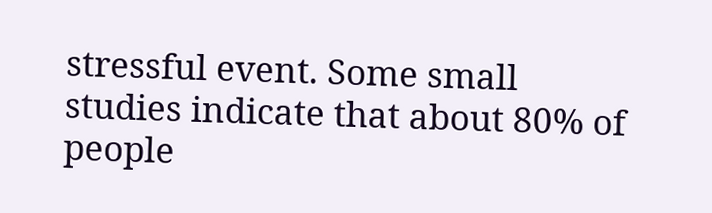stressful event. Some small studies indicate that about 80% of people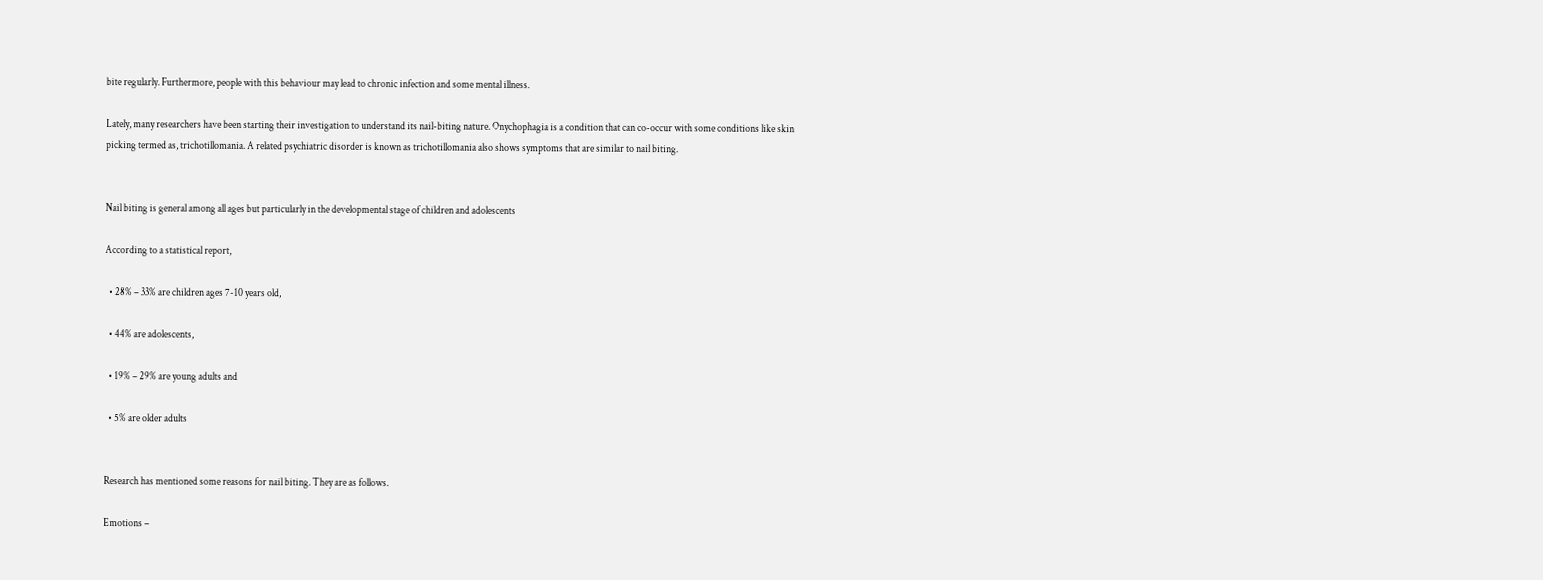bite regularly. Furthermore, people with this behaviour may lead to chronic infection and some mental illness.

Lately, many researchers have been starting their investigation to understand its nail-biting nature. Onychophagia is a condition that can co-occur with some conditions like skin picking termed as, trichotillomania. A related psychiatric disorder is known as trichotillomania also shows symptoms that are similar to nail biting.


Nail biting is general among all ages but particularly in the developmental stage of children and adolescents

According to a statistical report,

  • 28% – 33% are children ages 7-10 years old,

  • 44% are adolescents,

  • 19% – 29% are young adults and

  • 5% are older adults


Research has mentioned some reasons for nail biting. They are as follows.

Emotions –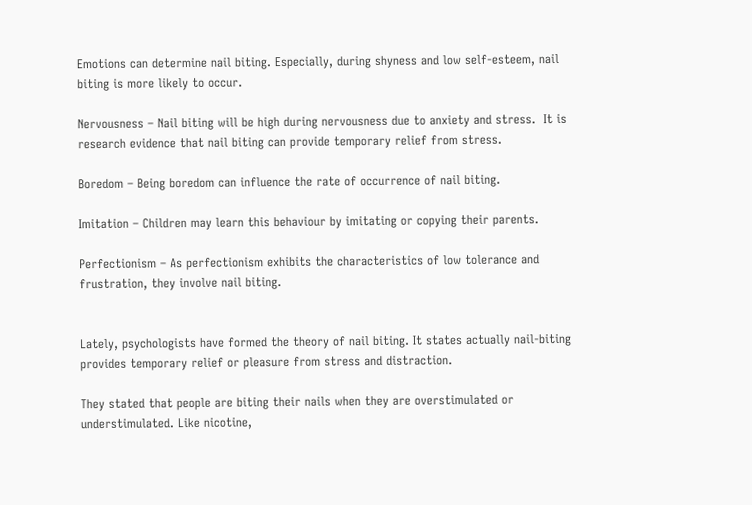Emotions can determine nail biting. Especially, during shyness and low self-esteem, nail biting is more likely to occur.

Nervousness – Nail biting will be high during nervousness due to anxiety and stress.  It is research evidence that nail biting can provide temporary relief from stress.

Boredom – Being boredom can influence the rate of occurrence of nail biting.

Imitation – Children may learn this behaviour by imitating or copying their parents.

Perfectionism – As perfectionism exhibits the characteristics of low tolerance and frustration, they involve nail biting.


Lately, psychologists have formed the theory of nail biting. It states actually nail-biting provides temporary relief or pleasure from stress and distraction.

They stated that people are biting their nails when they are overstimulated or understimulated. Like nicotine,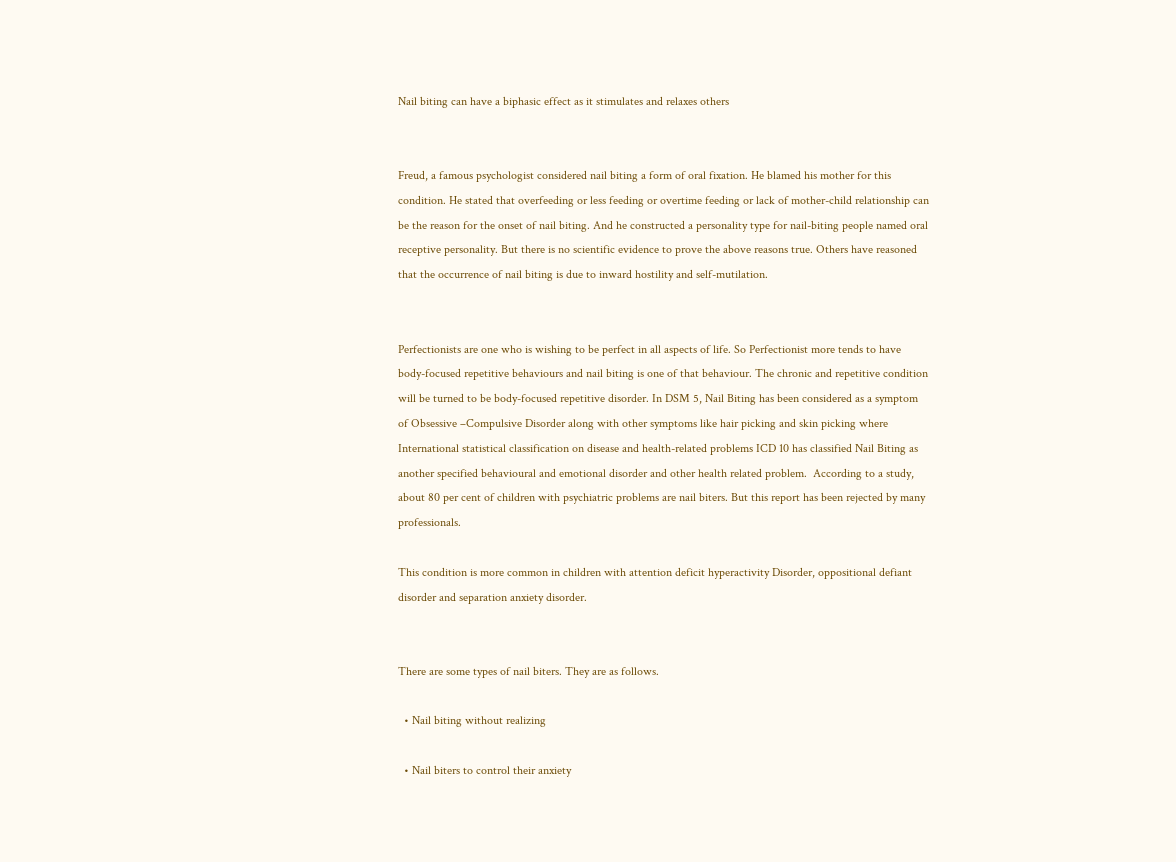Nail biting can have a biphasic effect as it stimulates and relaxes others


Freud, a famous psychologist considered nail biting a form of oral fixation. He blamed his mother for this condition. He stated that overfeeding or less feeding or overtime feeding or lack of mother-child relationship can be the reason for the onset of nail biting. And he constructed a personality type for nail-biting people named oral receptive personality. But there is no scientific evidence to prove the above reasons true. Others have reasoned that the occurrence of nail biting is due to inward hostility and self-mutilation.


Perfectionists are one who is wishing to be perfect in all aspects of life. So Perfectionist more tends to have body-focused repetitive behaviours and nail biting is one of that behaviour. The chronic and repetitive condition will be turned to be body-focused repetitive disorder. In DSM 5, Nail Biting has been considered as a symptom of Obsessive –Compulsive Disorder along with other symptoms like hair picking and skin picking where International statistical classification on disease and health-related problems ICD 10 has classified Nail Biting as another specified behavioural and emotional disorder and other health related problem.  According to a study, about 80 per cent of children with psychiatric problems are nail biters. But this report has been rejected by many professionals.

This condition is more common in children with attention deficit hyperactivity Disorder, oppositional defiant disorder and separation anxiety disorder.


There are some types of nail biters. They are as follows.

  • Nail biting without realizing

  • Nail biters to control their anxiety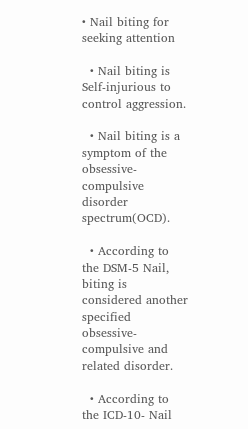• Nail biting for seeking attention

  • Nail biting is Self-injurious to control aggression.

  • Nail biting is a symptom of the obsessive-compulsive disorder spectrum(OCD).

  • According to the DSM-5 Nail, biting is considered another specified obsessive-compulsive and related disorder.

  • According to the ICD-10- Nail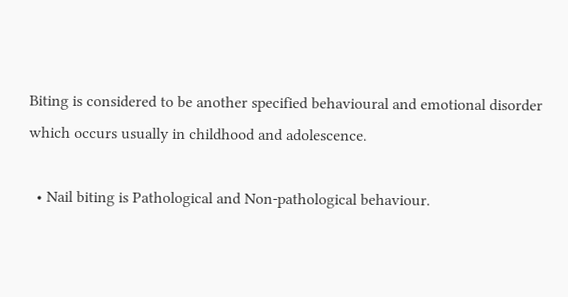Biting is considered to be another specified behavioural and emotional disorder which occurs usually in childhood and adolescence.

  • Nail biting is Pathological and Non-pathological behaviour.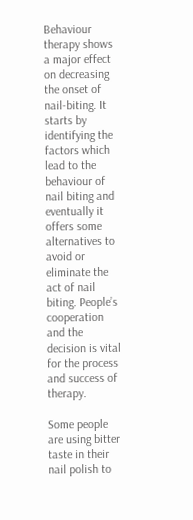Behaviour therapy shows a major effect on decreasing the onset of nail-biting. It starts by identifying the factors which lead to the behaviour of nail biting and eventually it offers some alternatives to avoid or eliminate the act of nail biting. People’s cooperation and the decision is vital for the process and success of therapy.

Some people are using bitter taste in their nail polish to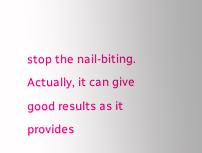stop the nail-biting. Actually, it can give good results as it provides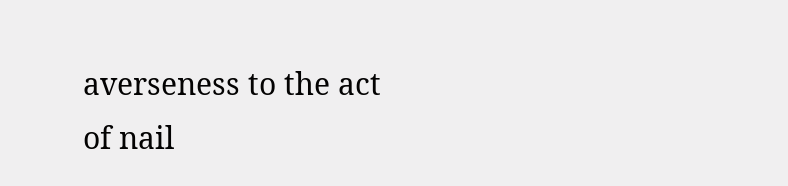averseness to the act of nail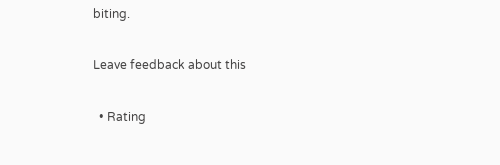biting.

Leave feedback about this

  • Rating